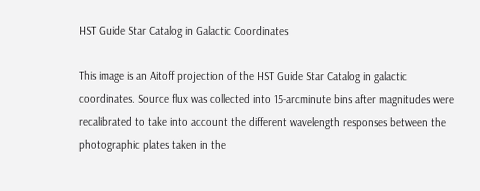HST Guide Star Catalog in Galactic Coordinates

This image is an Aitoff projection of the HST Guide Star Catalog in galactic coordinates. Source flux was collected into 15-arcminute bins after magnitudes were recalibrated to take into account the different wavelength responses between the photographic plates taken in the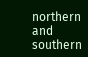northern and southern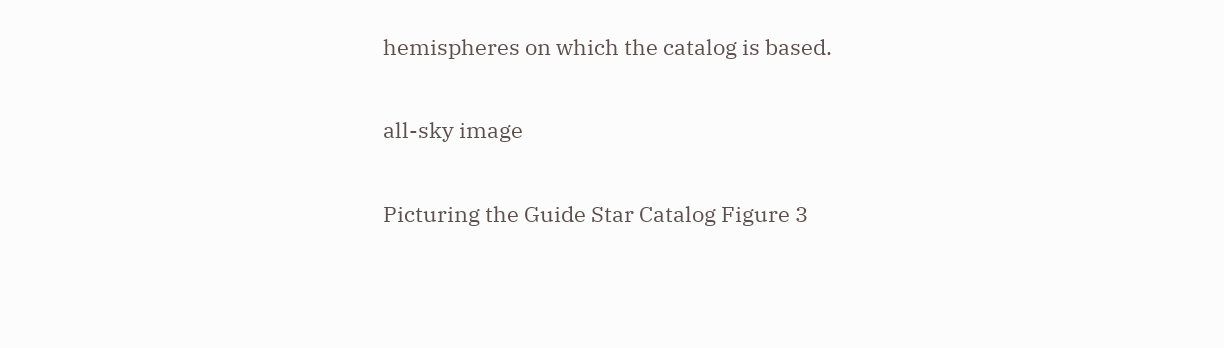hemispheres on which the catalog is based.

all-sky image

Picturing the Guide Star Catalog Figure 3